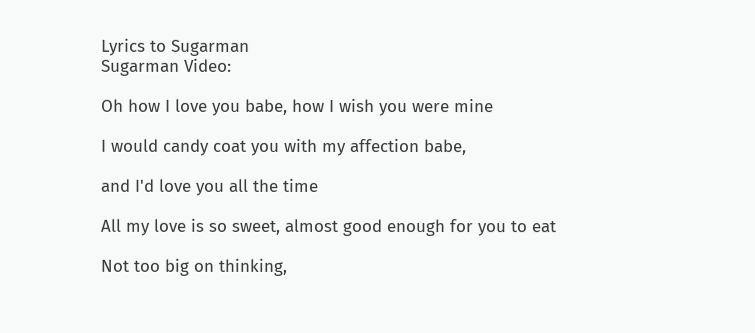Lyrics to Sugarman
Sugarman Video:

Oh how I love you babe, how I wish you were mine

I would candy coat you with my affection babe,

and I'd love you all the time

All my love is so sweet, almost good enough for you to eat

Not too big on thinking,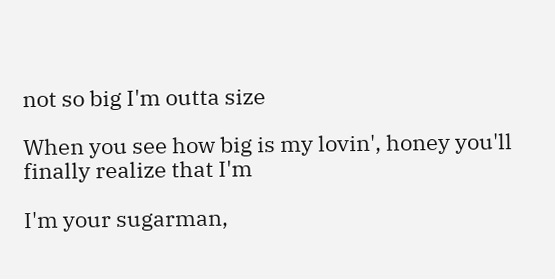not so big I'm outta size

When you see how big is my lovin', honey you'll finally realize that I'm

I'm your sugarman,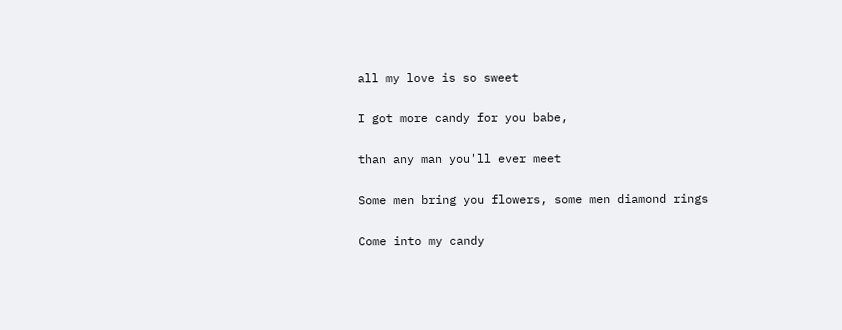all my love is so sweet

I got more candy for you babe,

than any man you'll ever meet

Some men bring you flowers, some men diamond rings

Come into my candy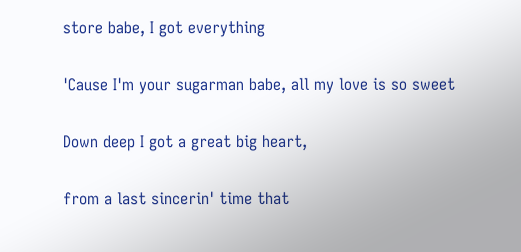store babe, I got everything

'Cause I'm your sugarman babe, all my love is so sweet

Down deep I got a great big heart,

from a last sincerin' time that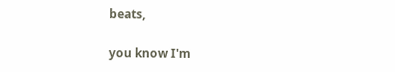beats,

you know I'm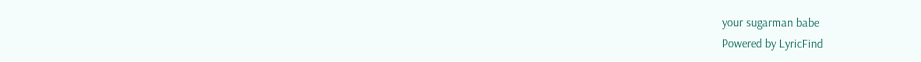your sugarman babe
Powered by LyricFind